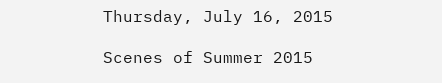Thursday, July 16, 2015

Scenes of Summer 2015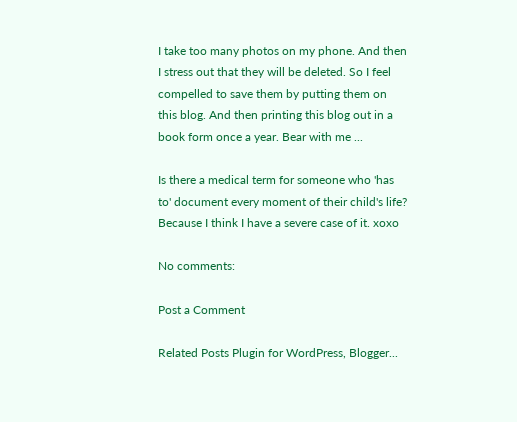I take too many photos on my phone. And then I stress out that they will be deleted. So I feel compelled to save them by putting them on this blog. And then printing this blog out in a book form once a year. Bear with me ...

Is there a medical term for someone who 'has to' document every moment of their child's life? Because I think I have a severe case of it. xoxo

No comments:

Post a Comment

Related Posts Plugin for WordPress, Blogger...